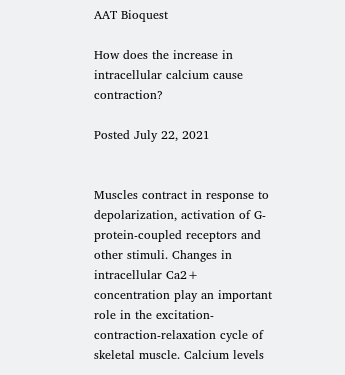AAT Bioquest

How does the increase in intracellular calcium cause contraction?

Posted July 22, 2021


Muscles contract in response to depolarization, activation of G-protein-coupled receptors and other stimuli. Changes in intracellular Ca2+ concentration play an important role in the excitation-contraction-relaxation cycle of skeletal muscle. Calcium levels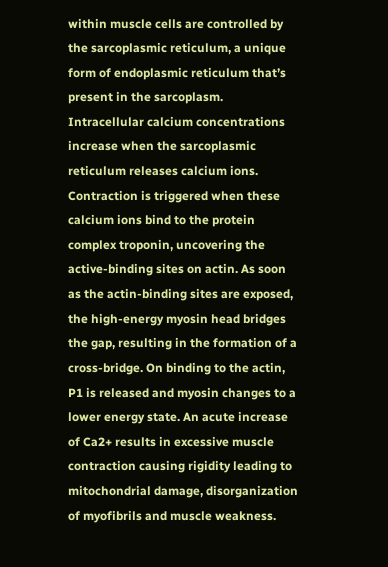within muscle cells are controlled by the sarcoplasmic reticulum, a unique form of endoplasmic reticulum that’s present in the sarcoplasm. Intracellular calcium concentrations increase when the sarcoplasmic reticulum releases calcium ions. Contraction is triggered when these calcium ions bind to the protein complex troponin, uncovering the active-binding sites on actin. As soon as the actin-binding sites are exposed, the high-energy myosin head bridges the gap, resulting in the formation of a cross-bridge. On binding to the actin, P1 is released and myosin changes to a lower energy state. An acute increase of Ca2+ results in excessive muscle contraction causing rigidity leading to mitochondrial damage, disorganization of myofibrils and muscle weakness.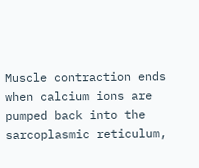Muscle contraction ends when calcium ions are pumped back into the sarcoplasmic reticulum,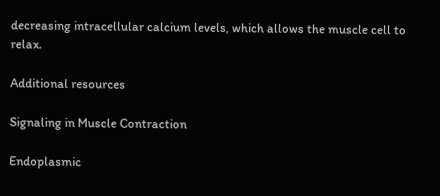decreasing intracellular calcium levels, which allows the muscle cell to relax.

Additional resources

Signaling in Muscle Contraction

Endoplasmic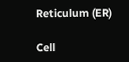Reticulum (ER)

Cell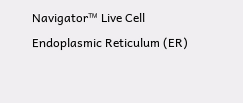Navigator™ Live Cell Endoplasmic Reticulum (ER)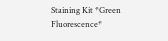Staining Kit *Green Fluorescence*